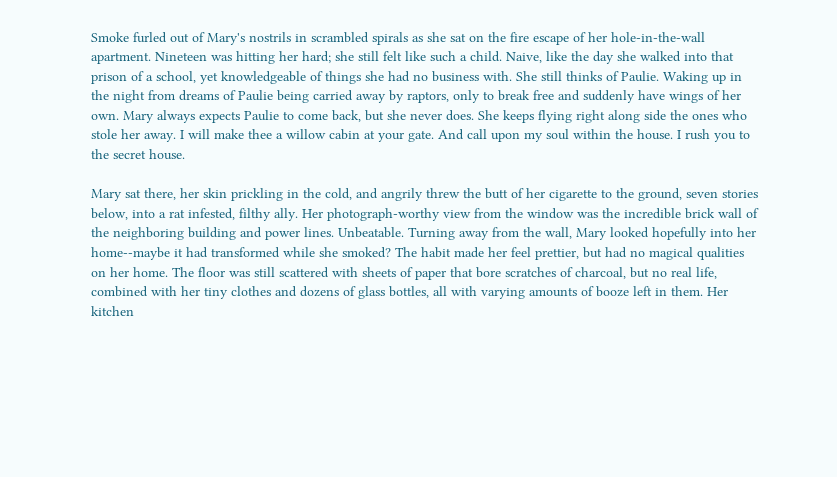Smoke furled out of Mary's nostrils in scrambled spirals as she sat on the fire escape of her hole-in-the-wall apartment. Nineteen was hitting her hard; she still felt like such a child. Naive, like the day she walked into that prison of a school, yet knowledgeable of things she had no business with. She still thinks of Paulie. Waking up in the night from dreams of Paulie being carried away by raptors, only to break free and suddenly have wings of her own. Mary always expects Paulie to come back, but she never does. She keeps flying right along side the ones who stole her away. I will make thee a willow cabin at your gate. And call upon my soul within the house. I rush you to the secret house.

Mary sat there, her skin prickling in the cold, and angrily threw the butt of her cigarette to the ground, seven stories below, into a rat infested, filthy ally. Her photograph-worthy view from the window was the incredible brick wall of the neighboring building and power lines. Unbeatable. Turning away from the wall, Mary looked hopefully into her home--maybe it had transformed while she smoked? The habit made her feel prettier, but had no magical qualities on her home. The floor was still scattered with sheets of paper that bore scratches of charcoal, but no real life, combined with her tiny clothes and dozens of glass bottles, all with varying amounts of booze left in them. Her kitchen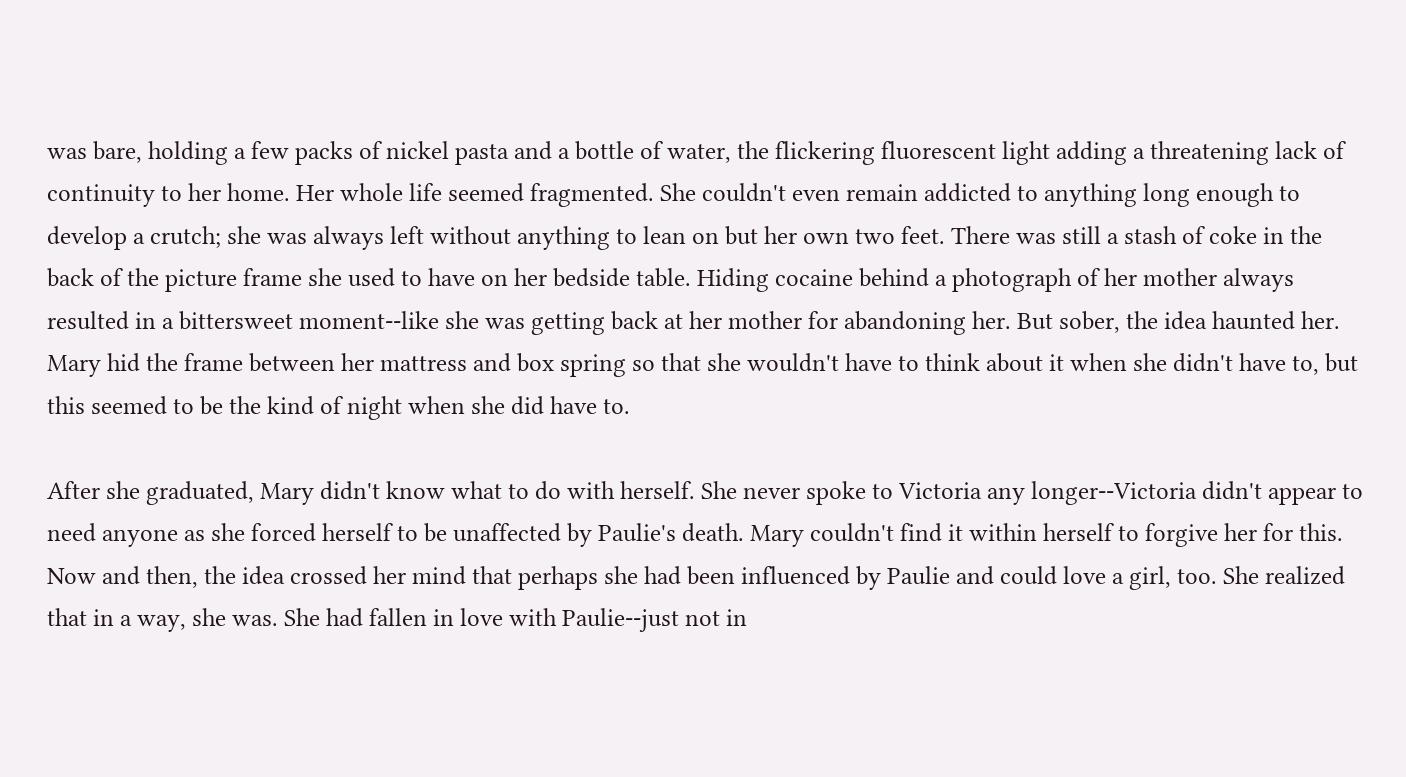was bare, holding a few packs of nickel pasta and a bottle of water, the flickering fluorescent light adding a threatening lack of continuity to her home. Her whole life seemed fragmented. She couldn't even remain addicted to anything long enough to develop a crutch; she was always left without anything to lean on but her own two feet. There was still a stash of coke in the back of the picture frame she used to have on her bedside table. Hiding cocaine behind a photograph of her mother always resulted in a bittersweet moment--like she was getting back at her mother for abandoning her. But sober, the idea haunted her. Mary hid the frame between her mattress and box spring so that she wouldn't have to think about it when she didn't have to, but this seemed to be the kind of night when she did have to.

After she graduated, Mary didn't know what to do with herself. She never spoke to Victoria any longer--Victoria didn't appear to need anyone as she forced herself to be unaffected by Paulie's death. Mary couldn't find it within herself to forgive her for this. Now and then, the idea crossed her mind that perhaps she had been influenced by Paulie and could love a girl, too. She realized that in a way, she was. She had fallen in love with Paulie--just not in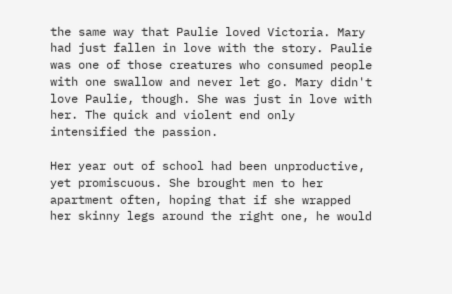the same way that Paulie loved Victoria. Mary had just fallen in love with the story. Paulie was one of those creatures who consumed people with one swallow and never let go. Mary didn't love Paulie, though. She was just in love with her. The quick and violent end only intensified the passion.

Her year out of school had been unproductive, yet promiscuous. She brought men to her apartment often, hoping that if she wrapped her skinny legs around the right one, he would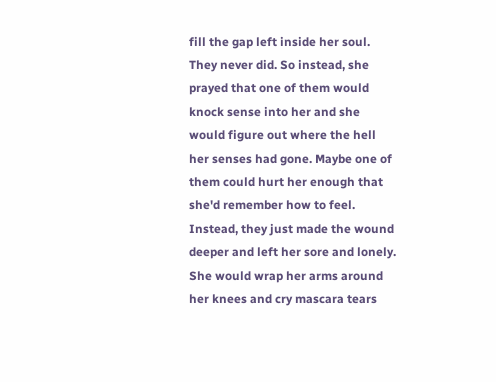fill the gap left inside her soul. They never did. So instead, she prayed that one of them would knock sense into her and she would figure out where the hell her senses had gone. Maybe one of them could hurt her enough that she'd remember how to feel. Instead, they just made the wound deeper and left her sore and lonely. She would wrap her arms around her knees and cry mascara tears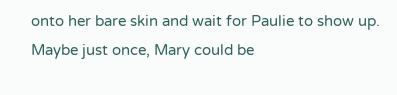onto her bare skin and wait for Paulie to show up. Maybe just once, Mary could be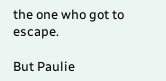the one who got to escape.

But Paulie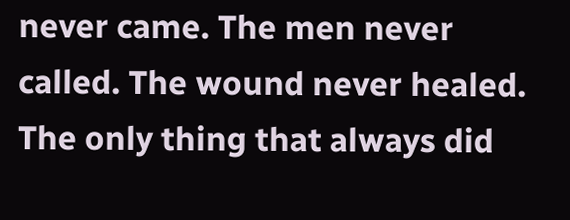never came. The men never called. The wound never healed. The only thing that always did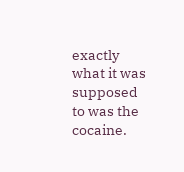exactly what it was supposed to was the cocaine.